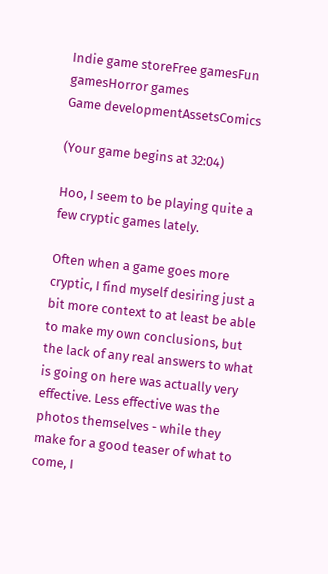Indie game storeFree gamesFun gamesHorror games
Game developmentAssetsComics

(Your game begins at 32:04)

Hoo, I seem to be playing quite a few cryptic games lately.

Often when a game goes more cryptic, I find myself desiring just a bit more context to at least be able to make my own conclusions, but the lack of any real answers to what is going on here was actually very effective. Less effective was the photos themselves - while they make for a good teaser of what to come, I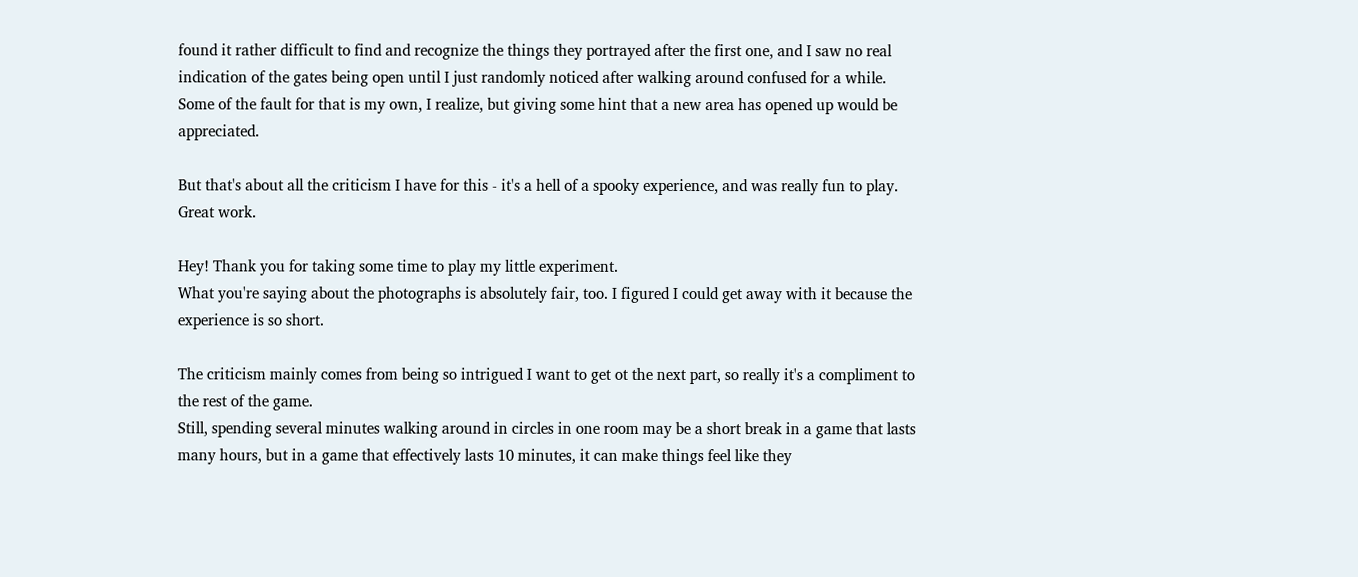found it rather difficult to find and recognize the things they portrayed after the first one, and I saw no real indication of the gates being open until I just randomly noticed after walking around confused for a while. Some of the fault for that is my own, I realize, but giving some hint that a new area has opened up would be appreciated.

But that's about all the criticism I have for this - it's a hell of a spooky experience, and was really fun to play. Great work.

Hey! Thank you for taking some time to play my little experiment.
What you're saying about the photographs is absolutely fair, too. I figured I could get away with it because the experience is so short.

The criticism mainly comes from being so intrigued I want to get ot the next part, so really it's a compliment to the rest of the game.
Still, spending several minutes walking around in circles in one room may be a short break in a game that lasts many hours, but in a game that effectively lasts 10 minutes, it can make things feel like they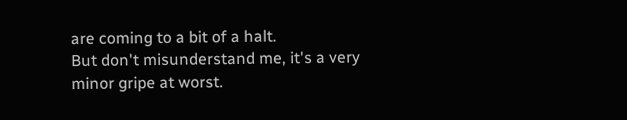are coming to a bit of a halt.
But don't misunderstand me, it's a very minor gripe at worst.